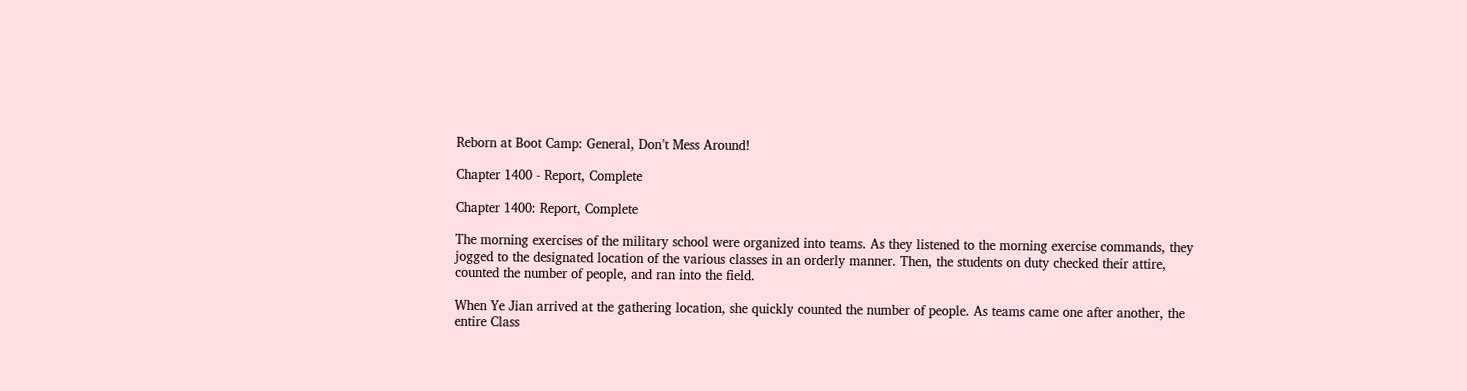Reborn at Boot Camp: General, Don’t Mess Around!

Chapter 1400 - Report, Complete

Chapter 1400: Report, Complete

The morning exercises of the military school were organized into teams. As they listened to the morning exercise commands, they jogged to the designated location of the various classes in an orderly manner. Then, the students on duty checked their attire, counted the number of people, and ran into the field.

When Ye Jian arrived at the gathering location, she quickly counted the number of people. As teams came one after another, the entire Class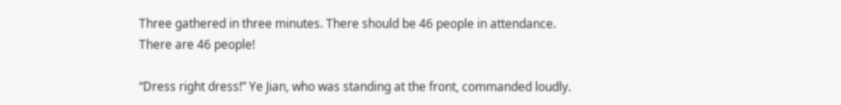Three gathered in three minutes. There should be 46 people in attendance. There are 46 people!

“Dress right dress!” Ye Jian, who was standing at the front, commanded loudly.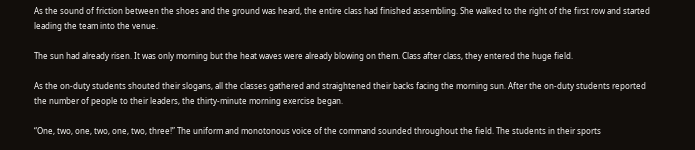As the sound of friction between the shoes and the ground was heard, the entire class had finished assembling. She walked to the right of the first row and started leading the team into the venue.

The sun had already risen. It was only morning but the heat waves were already blowing on them. Class after class, they entered the huge field.

As the on-duty students shouted their slogans, all the classes gathered and straightened their backs facing the morning sun. After the on-duty students reported the number of people to their leaders, the thirty-minute morning exercise began.

“One, two, one, two, one, two, three!” The uniform and monotonous voice of the command sounded throughout the field. The students in their sports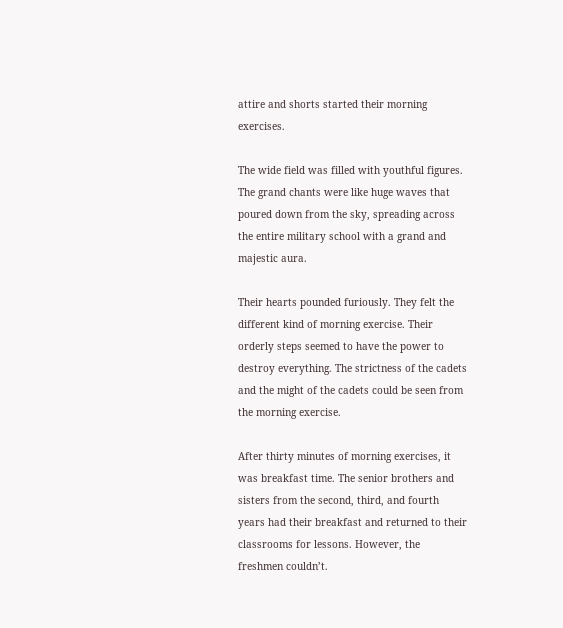attire and shorts started their morning exercises.

The wide field was filled with youthful figures. The grand chants were like huge waves that poured down from the sky, spreading across the entire military school with a grand and majestic aura.

Their hearts pounded furiously. They felt the different kind of morning exercise. Their orderly steps seemed to have the power to destroy everything. The strictness of the cadets and the might of the cadets could be seen from the morning exercise.

After thirty minutes of morning exercises, it was breakfast time. The senior brothers and sisters from the second, third, and fourth years had their breakfast and returned to their classrooms for lessons. However, the freshmen couldn’t.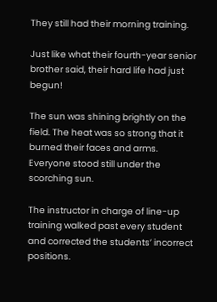They still had their morning training.

Just like what their fourth-year senior brother said, their hard life had just begun!

The sun was shining brightly on the field. The heat was so strong that it burned their faces and arms. Everyone stood still under the scorching sun.

The instructor in charge of line-up training walked past every student and corrected the students’ incorrect positions.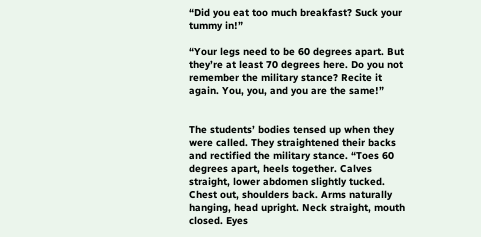“Did you eat too much breakfast? Suck your tummy in!”

“Your legs need to be 60 degrees apart. But they’re at least 70 degrees here. Do you not remember the military stance? Recite it again. You, you, and you are the same!”


The students’ bodies tensed up when they were called. They straightened their backs and rectified the military stance. “Toes 60 degrees apart, heels together. Calves straight, lower abdomen slightly tucked. Chest out, shoulders back. Arms naturally hanging, head upright. Neck straight, mouth closed. Eyes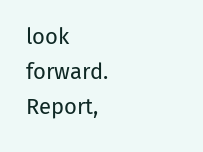look forward. Report,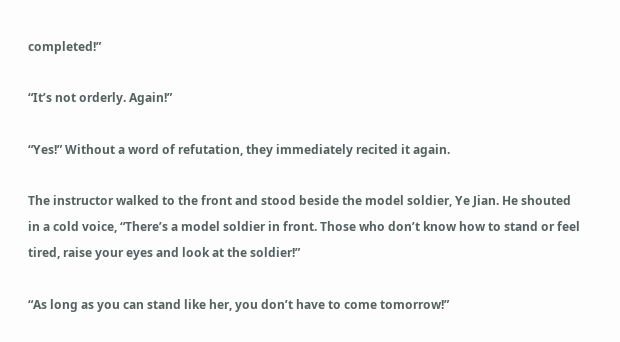completed!”

“It’s not orderly. Again!”

“Yes!” Without a word of refutation, they immediately recited it again.

The instructor walked to the front and stood beside the model soldier, Ye Jian. He shouted in a cold voice, “There’s a model soldier in front. Those who don’t know how to stand or feel tired, raise your eyes and look at the soldier!”

“As long as you can stand like her, you don’t have to come tomorrow!”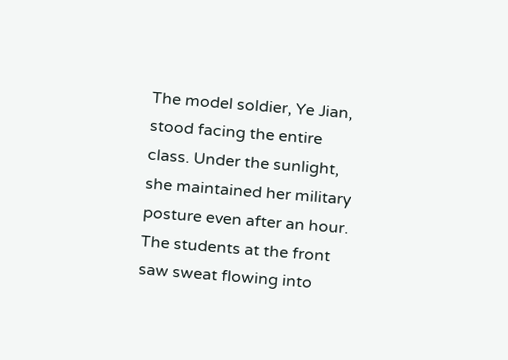The model soldier, Ye Jian, stood facing the entire class. Under the sunlight, she maintained her military posture even after an hour. The students at the front saw sweat flowing into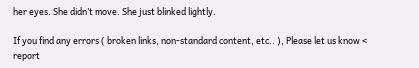her eyes. She didn’t move. She just blinked lightly.

If you find any errors ( broken links, non-standard content, etc.. ), Please let us know < report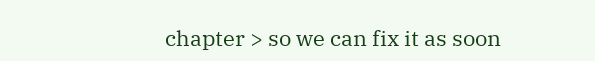chapter > so we can fix it as soon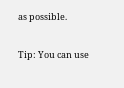as possible.

Tip: You can use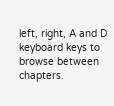left, right, A and D keyboard keys to browse between chapters.